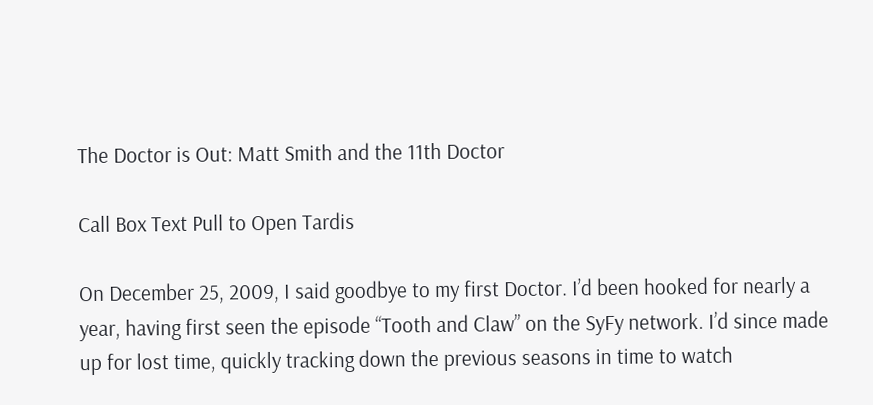The Doctor is Out: Matt Smith and the 11th Doctor

Call Box Text Pull to Open Tardis

On December 25, 2009, I said goodbye to my first Doctor. I’d been hooked for nearly a year, having first seen the episode “Tooth and Claw” on the SyFy network. I’d since made up for lost time, quickly tracking down the previous seasons in time to watch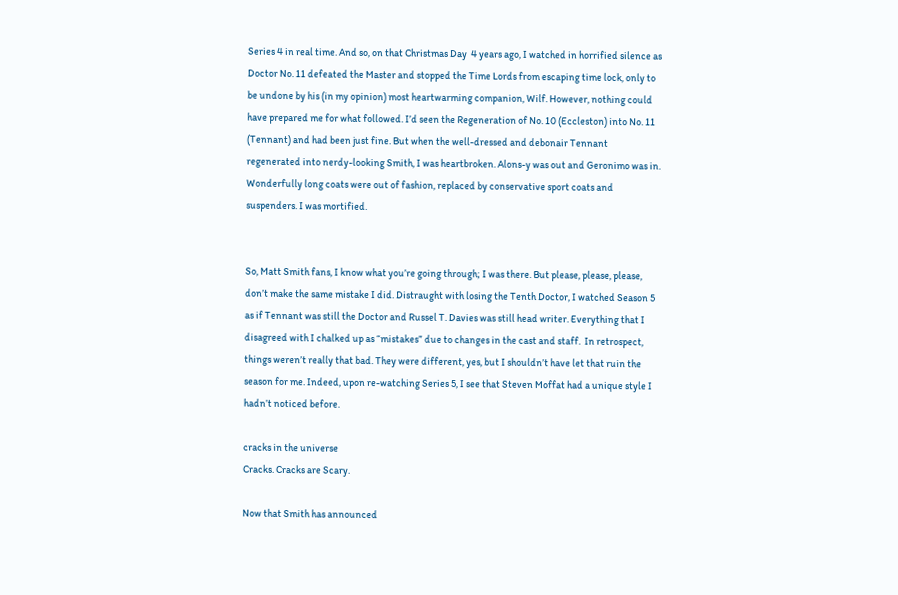Series 4 in real time. And so, on that Christmas Day  4 years ago, I watched in horrified silence as Doctor No. 11 defeated the Master and stopped the Time Lords from escaping time lock, only to be undone by his (in my opinion) most heartwarming companion, Wilf. However, nothing could have prepared me for what followed. I’d seen the Regeneration of No. 10 (Eccleston) into No. 11 (Tennant) and had been just fine. But when the well-dressed and debonair Tennant regenerated into nerdy-looking Smith, I was heartbroken. Alons-y was out and Geronimo was in. Wonderfully long coats were out of fashion, replaced by conservative sport coats and suspenders. I was mortified.


So, Matt Smith fans, I know what you’re going through; I was there. But please, please, please, don’t make the same mistake I did. Distraught with losing the Tenth Doctor, I watched Season 5 as if Tennant was still the Doctor and Russel T. Davies was still head writer. Everything that I disagreed with I chalked up as “mistakes” due to changes in the cast and staff.  In retrospect, things weren’t really that bad. They were different, yes, but I shouldn’t have let that ruin the season for me. Indeed, upon re-watching Series 5, I see that Steven Moffat had a unique style I hadn’t noticed before.

cracks in the universe
Cracks. Cracks are Scary.

Now that Smith has announced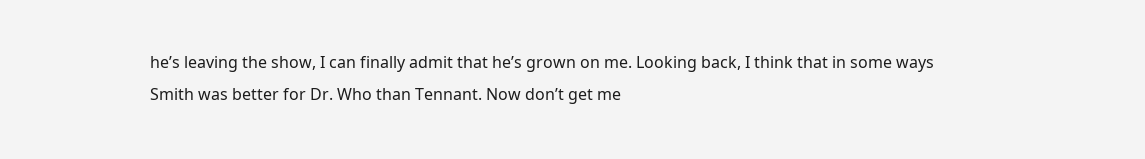he’s leaving the show, I can finally admit that he’s grown on me. Looking back, I think that in some ways Smith was better for Dr. Who than Tennant. Now don’t get me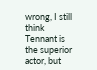wrong, I still think Tennant is the superior actor, but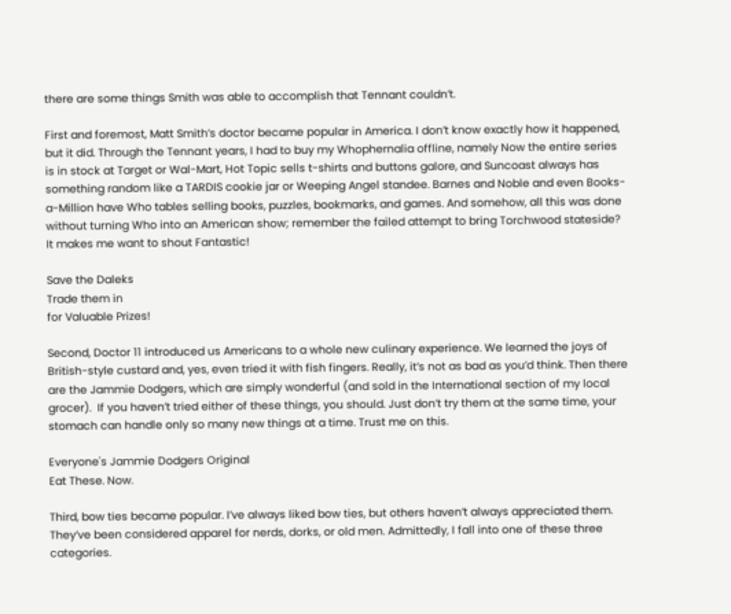there are some things Smith was able to accomplish that Tennant couldn’t.

First and foremost, Matt Smith’s doctor became popular in America. I don’t know exactly how it happened, but it did. Through the Tennant years, I had to buy my Whophernalia offline, namely Now the entire series is in stock at Target or Wal-Mart, Hot Topic sells t-shirts and buttons galore, and Suncoast always has something random like a TARDIS cookie jar or Weeping Angel standee. Barnes and Noble and even Books-a-Million have Who tables selling books, puzzles, bookmarks, and games. And somehow, all this was done without turning Who into an American show; remember the failed attempt to bring Torchwood stateside? It makes me want to shout Fantastic!

Save the Daleks
Trade them in
for Valuable Prizes!

Second, Doctor 11 introduced us Americans to a whole new culinary experience. We learned the joys of British-style custard and, yes, even tried it with fish fingers. Really, it’s not as bad as you’d think. Then there are the Jammie Dodgers, which are simply wonderful (and sold in the International section of my local grocer).  If you haven’t tried either of these things, you should. Just don’t try them at the same time, your stomach can handle only so many new things at a time. Trust me on this.

Everyone's Jammie Dodgers Original
Eat These. Now.

Third, bow ties became popular. I’ve always liked bow ties, but others haven’t always appreciated them. They’ve been considered apparel for nerds, dorks, or old men. Admittedly, I fall into one of these three categories.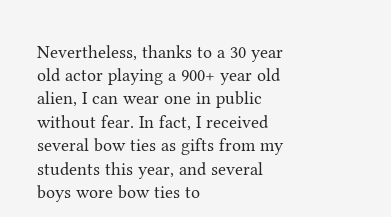Nevertheless, thanks to a 30 year old actor playing a 900+ year old alien, I can wear one in public without fear. In fact, I received several bow ties as gifts from my students this year, and several boys wore bow ties to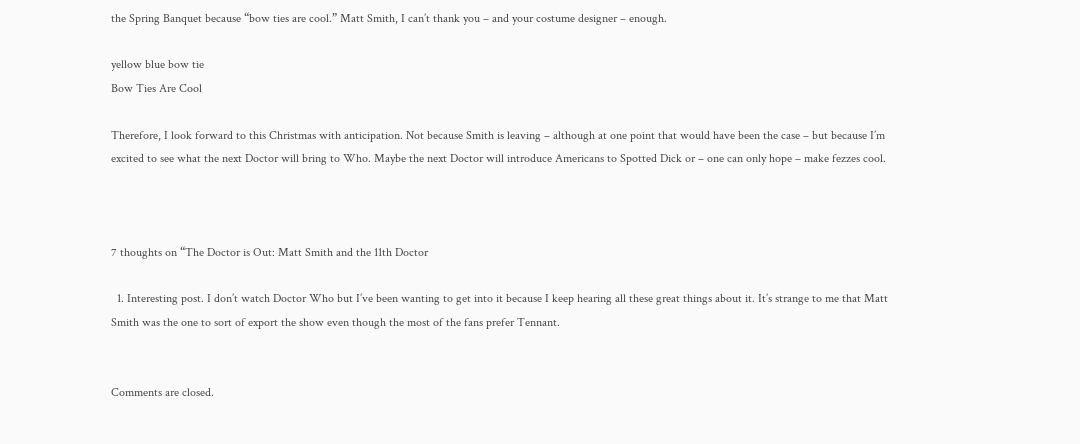the Spring Banquet because “bow ties are cool.” Matt Smith, I can’t thank you – and your costume designer – enough.

yellow blue bow tie
Bow Ties Are Cool

Therefore, I look forward to this Christmas with anticipation. Not because Smith is leaving – although at one point that would have been the case – but because I’m excited to see what the next Doctor will bring to Who. Maybe the next Doctor will introduce Americans to Spotted Dick or – one can only hope – make fezzes cool.



7 thoughts on “The Doctor is Out: Matt Smith and the 11th Doctor

  1. Interesting post. I don’t watch Doctor Who but I’ve been wanting to get into it because I keep hearing all these great things about it. It’s strange to me that Matt Smith was the one to sort of export the show even though the most of the fans prefer Tennant.


Comments are closed.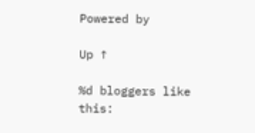Powered by

Up ↑

%d bloggers like this: